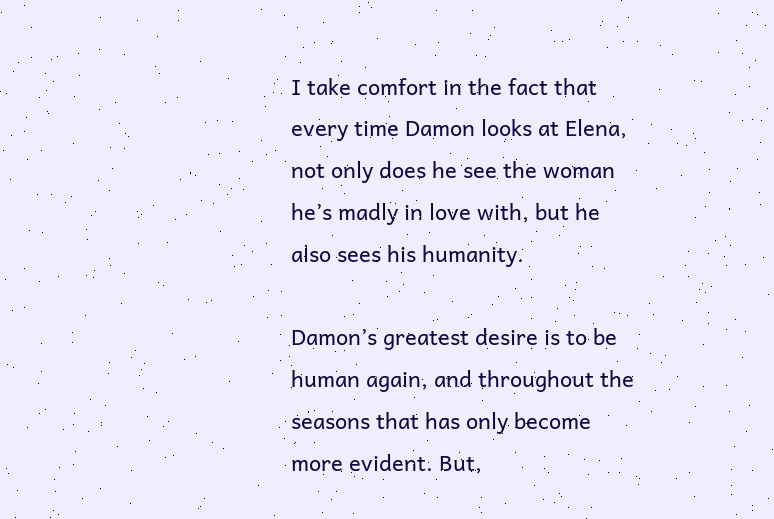I take comfort in the fact that every time Damon looks at Elena, not only does he see the woman he’s madly in love with, but he also sees his humanity.

Damon’s greatest desire is to be human again, and throughout the seasons that has only become more evident. But,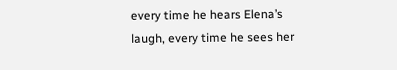every time he hears Elena’s laugh, every time he sees her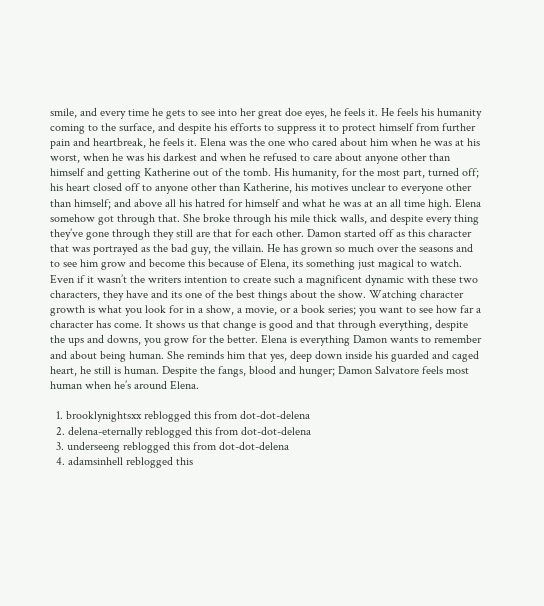smile, and every time he gets to see into her great doe eyes, he feels it. He feels his humanity coming to the surface, and despite his efforts to suppress it to protect himself from further pain and heartbreak, he feels it. Elena was the one who cared about him when he was at his worst, when he was his darkest and when he refused to care about anyone other than himself and getting Katherine out of the tomb. His humanity, for the most part, turned off; his heart closed off to anyone other than Katherine, his motives unclear to everyone other than himself; and above all his hatred for himself and what he was at an all time high. Elena somehow got through that. She broke through his mile thick walls, and despite every thing they’ve gone through they still are that for each other. Damon started off as this character that was portrayed as the bad guy, the villain. He has grown so much over the seasons and to see him grow and become this because of Elena, its something just magical to watch. Even if it wasn’t the writers intention to create such a magnificent dynamic with these two characters, they have and its one of the best things about the show. Watching character growth is what you look for in a show, a movie, or a book series; you want to see how far a character has come. It shows us that change is good and that through everything, despite the ups and downs, you grow for the better. Elena is everything Damon wants to remember and about being human. She reminds him that yes, deep down inside his guarded and caged heart, he still is human. Despite the fangs, blood and hunger; Damon Salvatore feels most human when he’s around Elena.

  1. brooklynightsxx reblogged this from dot-dot-delena
  2. delena-eternally reblogged this from dot-dot-delena
  3. underseeng reblogged this from dot-dot-delena
  4. adamsinhell reblogged this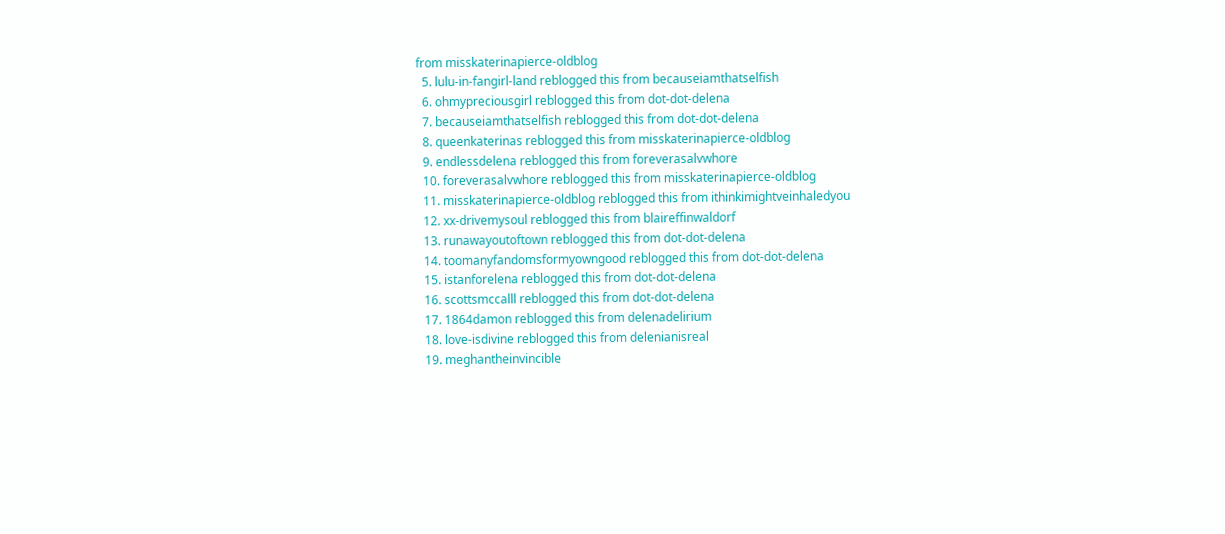from misskaterinapierce-oldblog
  5. lulu-in-fangirl-land reblogged this from becauseiamthatselfish
  6. ohmypreciousgirl reblogged this from dot-dot-delena
  7. becauseiamthatselfish reblogged this from dot-dot-delena
  8. queenkaterinas reblogged this from misskaterinapierce-oldblog
  9. endlessdelena reblogged this from foreverasalvwhore
  10. foreverasalvwhore reblogged this from misskaterinapierce-oldblog
  11. misskaterinapierce-oldblog reblogged this from ithinkimightveinhaledyou
  12. xx-drivemysoul reblogged this from blaireffinwaldorf
  13. runawayoutoftown reblogged this from dot-dot-delena
  14. toomanyfandomsformyowngood reblogged this from dot-dot-delena
  15. istanforelena reblogged this from dot-dot-delena
  16. scottsmccalll reblogged this from dot-dot-delena
  17. 1864damon reblogged this from delenadelirium
  18. love-isdivine reblogged this from delenianisreal
  19. meghantheinvincible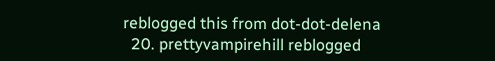reblogged this from dot-dot-delena
  20. prettyvampirehill reblogged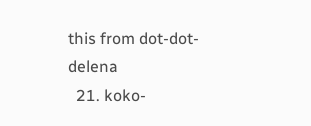this from dot-dot-delena
  21. koko-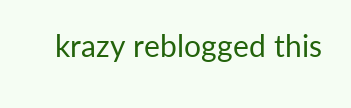krazy reblogged this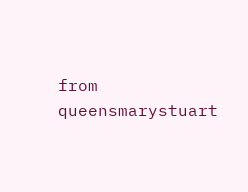from queensmarystuart